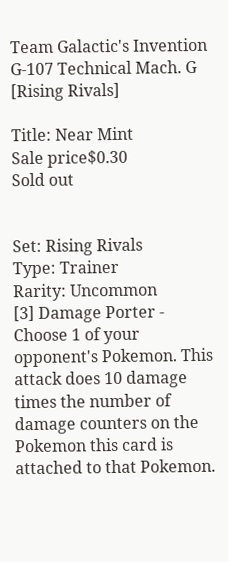Team Galactic's Invention G-107 Technical Mach. G [Rising Rivals]

Title: Near Mint
Sale price$0.30
Sold out


Set: Rising Rivals
Type: Trainer
Rarity: Uncommon
[3] Damage Porter - Choose 1 of your opponent's Pokemon. This attack does 10 damage times the number of damage counters on the Pokemon this card is attached to that Pokemon.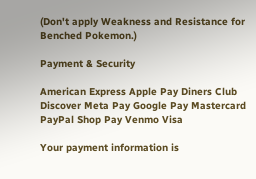(Don't apply Weakness and Resistance for Benched Pokemon.)

Payment & Security

American Express Apple Pay Diners Club Discover Meta Pay Google Pay Mastercard PayPal Shop Pay Venmo Visa

Your payment information is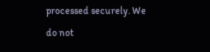processed securely. We do not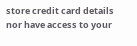store credit card details nor have access to your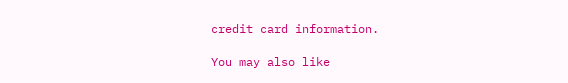credit card information.

You may also like